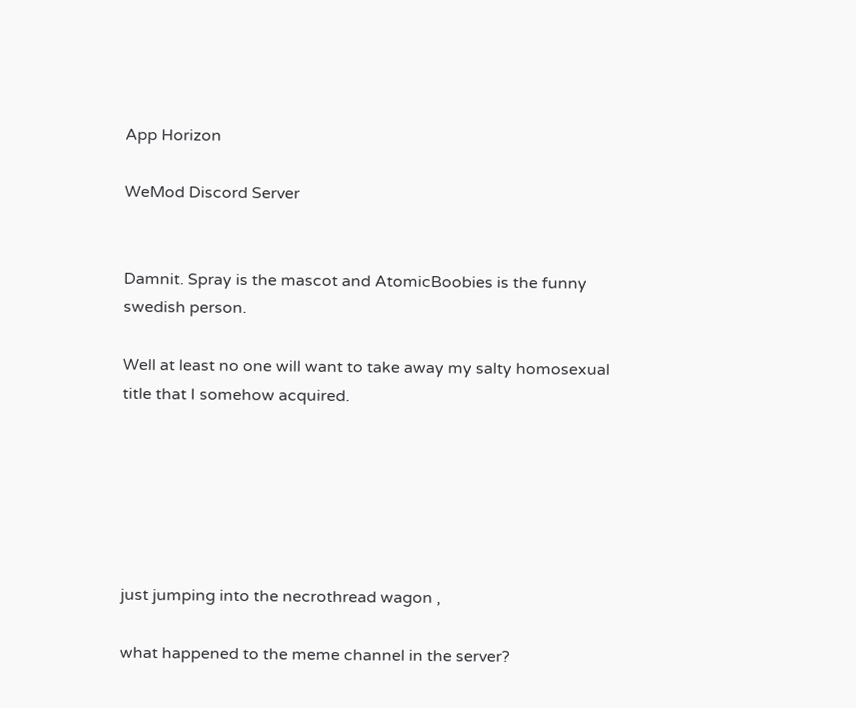App Horizon

WeMod Discord Server


Damnit. Spray is the mascot and AtomicBoobies is the funny swedish person.

Well at least no one will want to take away my salty homosexual title that I somehow acquired.






just jumping into the necrothread wagon ,

what happened to the meme channel in the server?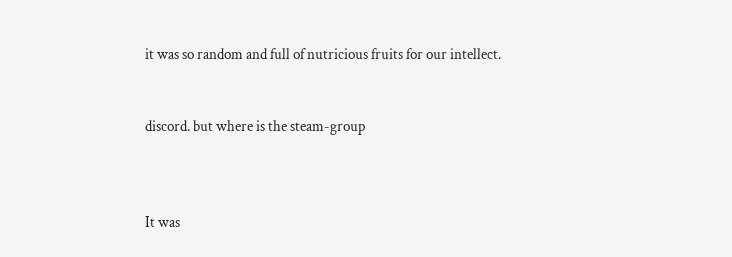it was so random and full of nutricious fruits for our intellect.


discord. but where is the steam-group



It was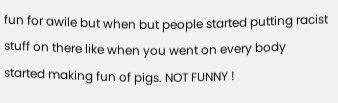fun for awile but when but people started putting racist stuff on there like when you went on every body started making fun of pigs. NOT FUNNY !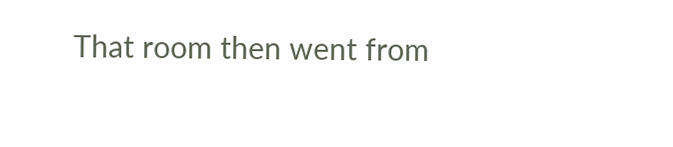That room then went from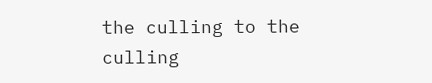the culling to the culling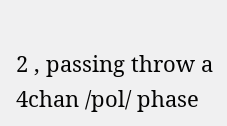2 , passing throw a 4chan /pol/ phase